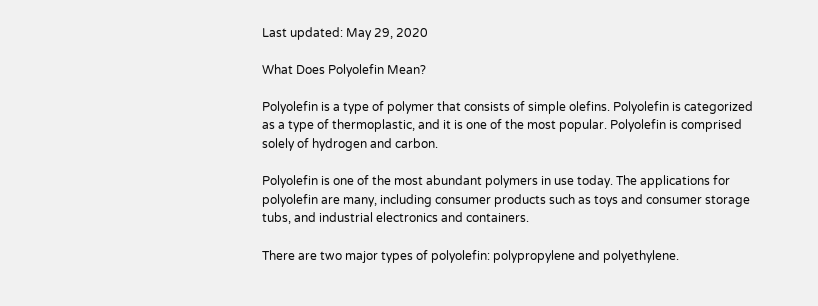Last updated: May 29, 2020

What Does Polyolefin Mean?

Polyolefin is a type of polymer that consists of simple olefins. Polyolefin is categorized as a type of thermoplastic, and it is one of the most popular. Polyolefin is comprised solely of hydrogen and carbon.

Polyolefin is one of the most abundant polymers in use today. The applications for polyolefin are many, including consumer products such as toys and consumer storage tubs, and industrial electronics and containers.

There are two major types of polyolefin: polypropylene and polyethylene.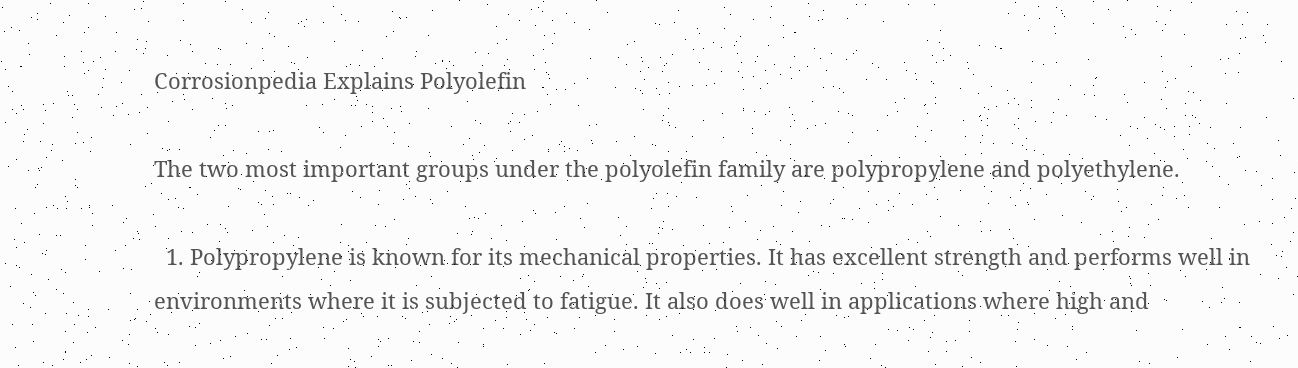Corrosionpedia Explains Polyolefin

The two most important groups under the polyolefin family are polypropylene and polyethylene.

  1. Polypropylene is known for its mechanical properties. It has excellent strength and performs well in environments where it is subjected to fatigue. It also does well in applications where high and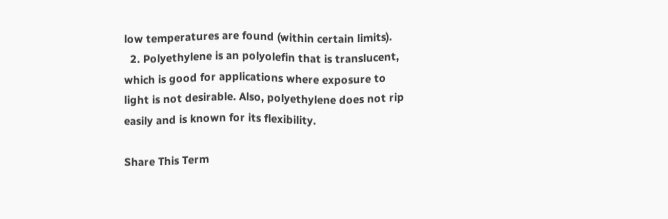low temperatures are found (within certain limits).
  2. Polyethylene is an polyolefin that is translucent, which is good for applications where exposure to light is not desirable. Also, polyethylene does not rip easily and is known for its flexibility.

Share This Term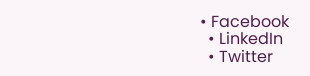• Facebook
  • LinkedIn
  • Twitter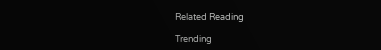Related Reading

Trending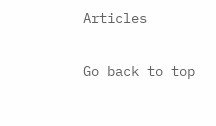Articles

Go back to top